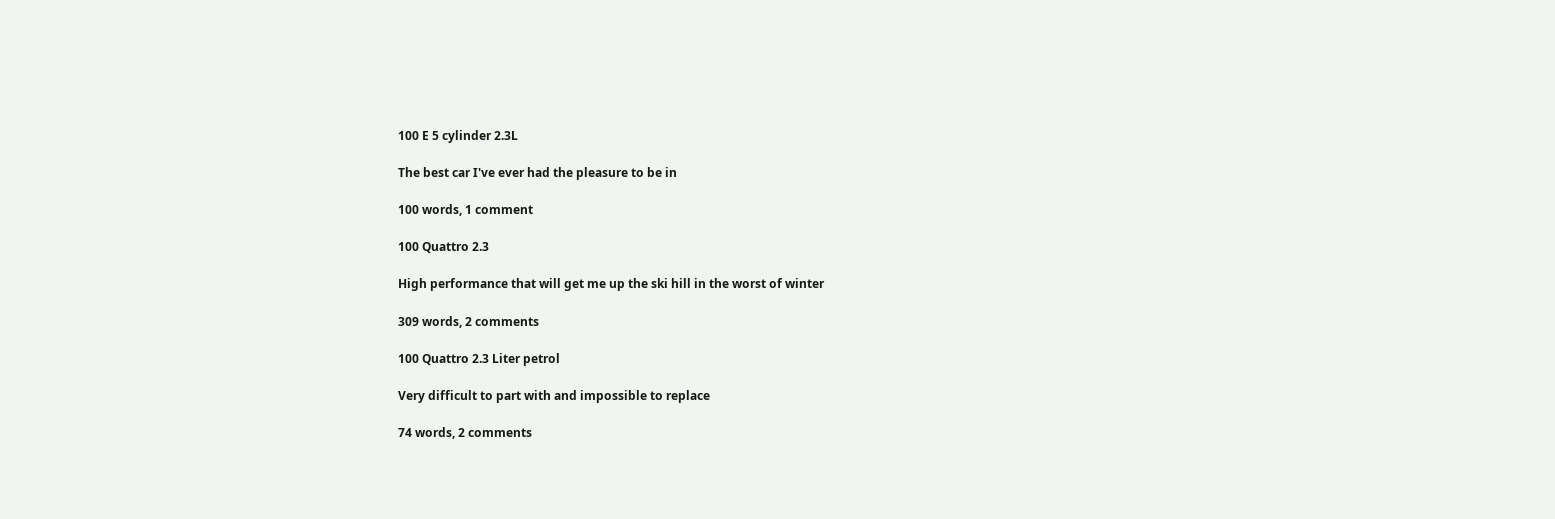100 E 5 cylinder 2.3L

The best car I've ever had the pleasure to be in

100 words, 1 comment

100 Quattro 2.3

High performance that will get me up the ski hill in the worst of winter

309 words, 2 comments

100 Quattro 2.3 Liter petrol

Very difficult to part with and impossible to replace

74 words, 2 comments